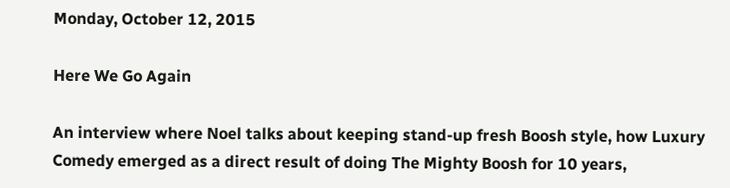Monday, October 12, 2015

Here We Go Again

An interview where Noel talks about keeping stand-up fresh Boosh style, how Luxury Comedy emerged as a direct result of doing The Mighty Boosh for 10 years,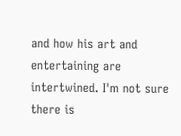and how his art and entertaining are intertwined. I'm not sure there is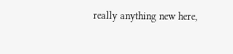really anything new here,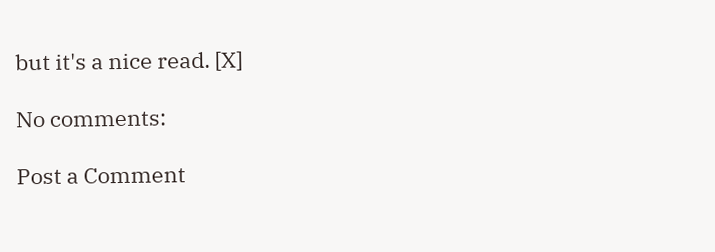but it's a nice read. [X]

No comments:

Post a Comment